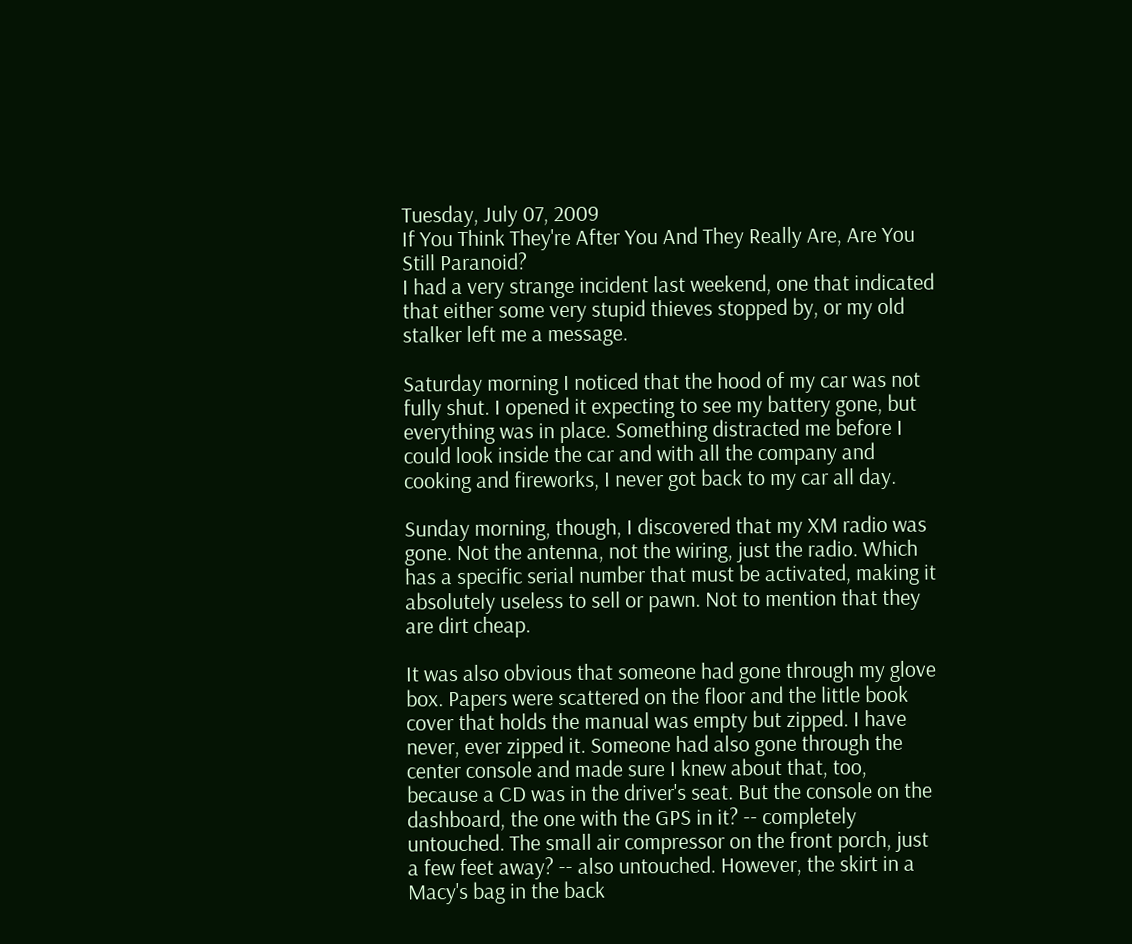Tuesday, July 07, 2009
If You Think They're After You And They Really Are, Are You Still Paranoid?
I had a very strange incident last weekend, one that indicated that either some very stupid thieves stopped by, or my old stalker left me a message.

Saturday morning I noticed that the hood of my car was not fully shut. I opened it expecting to see my battery gone, but everything was in place. Something distracted me before I could look inside the car and with all the company and cooking and fireworks, I never got back to my car all day.

Sunday morning, though, I discovered that my XM radio was gone. Not the antenna, not the wiring, just the radio. Which has a specific serial number that must be activated, making it absolutely useless to sell or pawn. Not to mention that they are dirt cheap.

It was also obvious that someone had gone through my glove box. Papers were scattered on the floor and the little book cover that holds the manual was empty but zipped. I have never, ever zipped it. Someone had also gone through the center console and made sure I knew about that, too, because a CD was in the driver's seat. But the console on the dashboard, the one with the GPS in it? -- completely untouched. The small air compressor on the front porch, just a few feet away? -- also untouched. However, the skirt in a Macy's bag in the back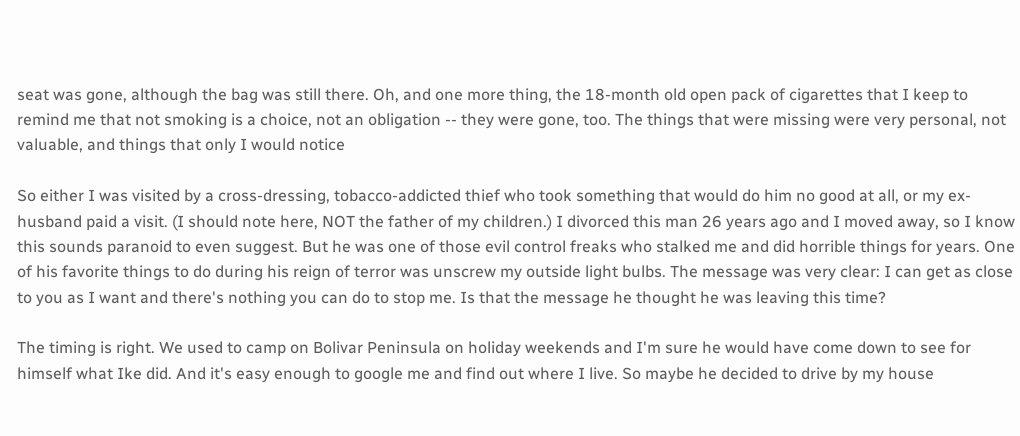seat was gone, although the bag was still there. Oh, and one more thing, the 18-month old open pack of cigarettes that I keep to remind me that not smoking is a choice, not an obligation -- they were gone, too. The things that were missing were very personal, not valuable, and things that only I would notice

So either I was visited by a cross-dressing, tobacco-addicted thief who took something that would do him no good at all, or my ex-husband paid a visit. (I should note here, NOT the father of my children.) I divorced this man 26 years ago and I moved away, so I know this sounds paranoid to even suggest. But he was one of those evil control freaks who stalked me and did horrible things for years. One of his favorite things to do during his reign of terror was unscrew my outside light bulbs. The message was very clear: I can get as close to you as I want and there's nothing you can do to stop me. Is that the message he thought he was leaving this time?

The timing is right. We used to camp on Bolivar Peninsula on holiday weekends and I'm sure he would have come down to see for himself what Ike did. And it's easy enough to google me and find out where I live. So maybe he decided to drive by my house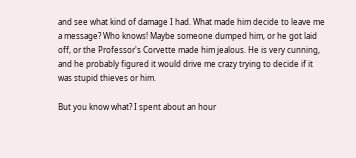and see what kind of damage I had. What made him decide to leave me a message? Who knows! Maybe someone dumped him, or he got laid off, or the Professor's Corvette made him jealous. He is very cunning, and he probably figured it would drive me crazy trying to decide if it was stupid thieves or him.

But you know what? I spent about an hour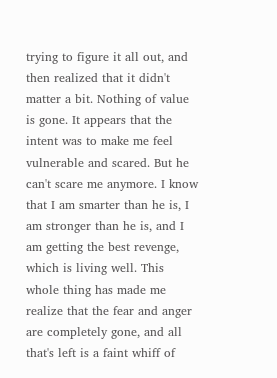trying to figure it all out, and then realized that it didn't matter a bit. Nothing of value is gone. It appears that the intent was to make me feel vulnerable and scared. But he can't scare me anymore. I know that I am smarter than he is, I am stronger than he is, and I am getting the best revenge, which is living well. This whole thing has made me realize that the fear and anger are completely gone, and all that's left is a faint whiff of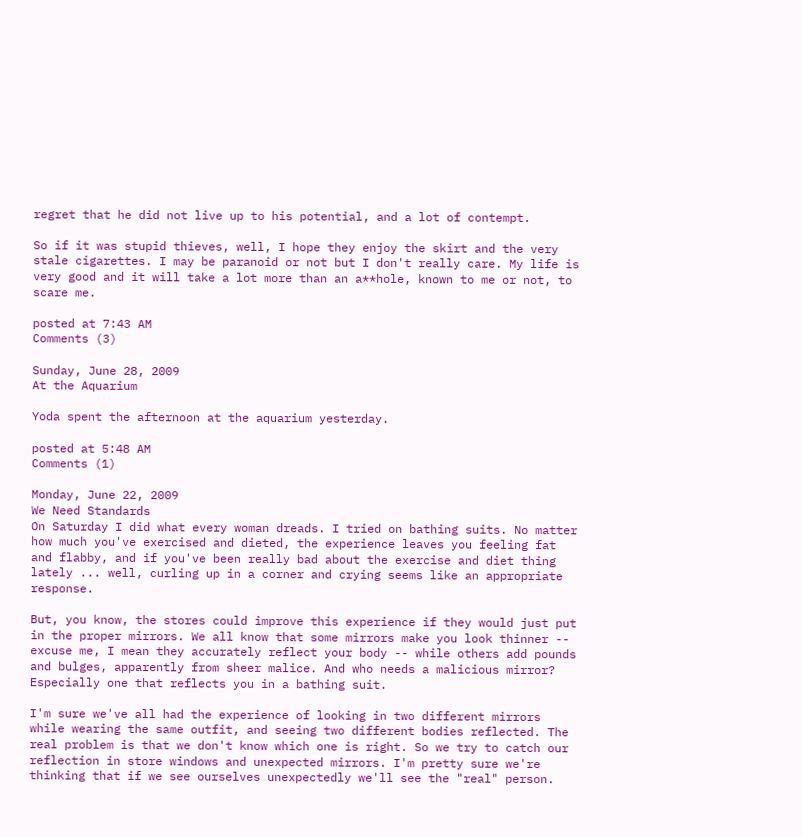regret that he did not live up to his potential, and a lot of contempt.

So if it was stupid thieves, well, I hope they enjoy the skirt and the very stale cigarettes. I may be paranoid or not but I don't really care. My life is very good and it will take a lot more than an a**hole, known to me or not, to scare me.

posted at 7:43 AM
Comments (3)

Sunday, June 28, 2009
At the Aquarium

Yoda spent the afternoon at the aquarium yesterday.

posted at 5:48 AM
Comments (1)

Monday, June 22, 2009
We Need Standards
On Saturday I did what every woman dreads. I tried on bathing suits. No matter how much you've exercised and dieted, the experience leaves you feeling fat and flabby, and if you've been really bad about the exercise and diet thing lately ... well, curling up in a corner and crying seems like an appropriate response.

But, you know, the stores could improve this experience if they would just put in the proper mirrors. We all know that some mirrors make you look thinner -- excuse me, I mean they accurately reflect your body -- while others add pounds and bulges, apparently from sheer malice. And who needs a malicious mirror? Especially one that reflects you in a bathing suit.

I'm sure we've all had the experience of looking in two different mirrors while wearing the same outfit, and seeing two different bodies reflected. The real problem is that we don't know which one is right. So we try to catch our reflection in store windows and unexpected mirrors. I'm pretty sure we're thinking that if we see ourselves unexpectedly we'll see the "real" person.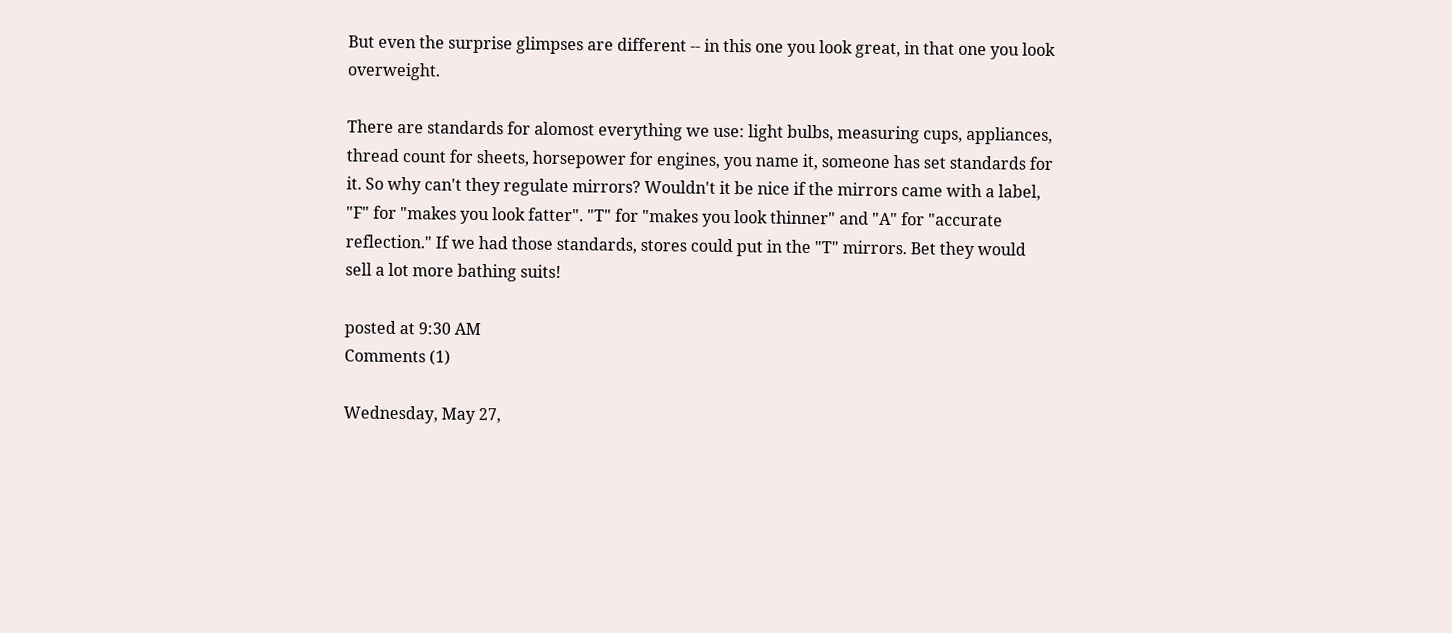But even the surprise glimpses are different -- in this one you look great, in that one you look overweight.

There are standards for alomost everything we use: light bulbs, measuring cups, appliances, thread count for sheets, horsepower for engines, you name it, someone has set standards for it. So why can't they regulate mirrors? Wouldn't it be nice if the mirrors came with a label, "F" for "makes you look fatter". "T" for "makes you look thinner" and "A" for "accurate reflection." If we had those standards, stores could put in the "T" mirrors. Bet they would sell a lot more bathing suits!

posted at 9:30 AM
Comments (1)

Wednesday, May 27,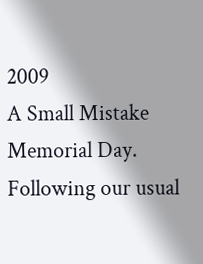2009
A Small Mistake
Memorial Day. Following our usual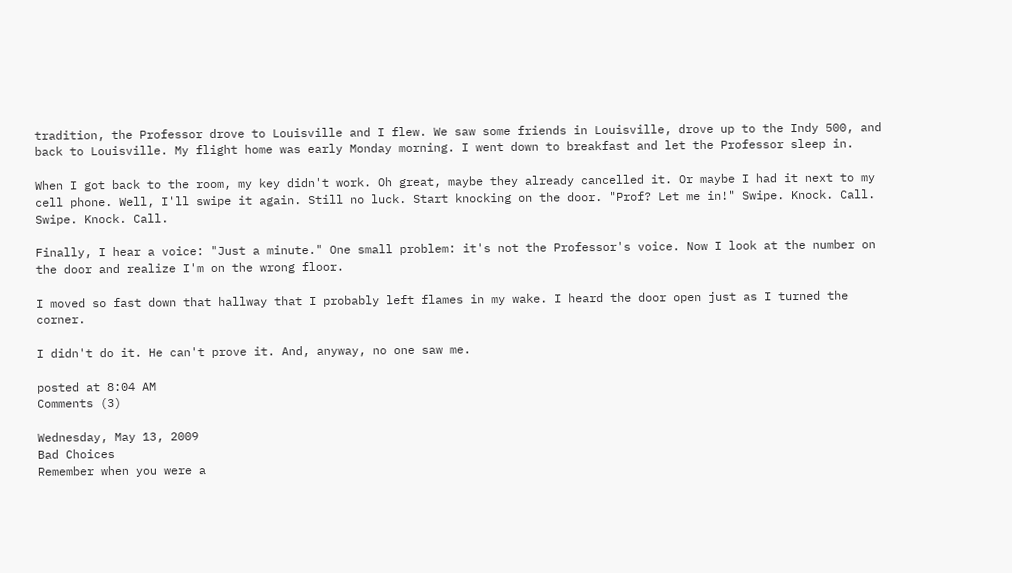tradition, the Professor drove to Louisville and I flew. We saw some friends in Louisville, drove up to the Indy 500, and back to Louisville. My flight home was early Monday morning. I went down to breakfast and let the Professor sleep in.

When I got back to the room, my key didn't work. Oh great, maybe they already cancelled it. Or maybe I had it next to my cell phone. Well, I'll swipe it again. Still no luck. Start knocking on the door. "Prof? Let me in!" Swipe. Knock. Call. Swipe. Knock. Call.

Finally, I hear a voice: "Just a minute." One small problem: it's not the Professor's voice. Now I look at the number on the door and realize I'm on the wrong floor.

I moved so fast down that hallway that I probably left flames in my wake. I heard the door open just as I turned the corner.

I didn't do it. He can't prove it. And, anyway, no one saw me.

posted at 8:04 AM
Comments (3)

Wednesday, May 13, 2009
Bad Choices
Remember when you were a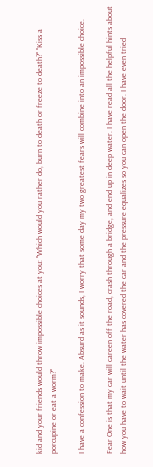kid and your friends would throw impossible choices at you: "Which would you rather do, burn to death or freeze to death?" "Kiss a porcupine or eat a worm?"

I have a confession to make. Absurd as it sounds, I worry that some day my two greatest fears will combine into an impossible choice.

Fear One is that my car will careen off the road, crash through a bridge, and end up in deep water. I have read all the helpful hints about how you have to wait until the water has covered the car and the pressure equalizes so you can open the door. I have even tried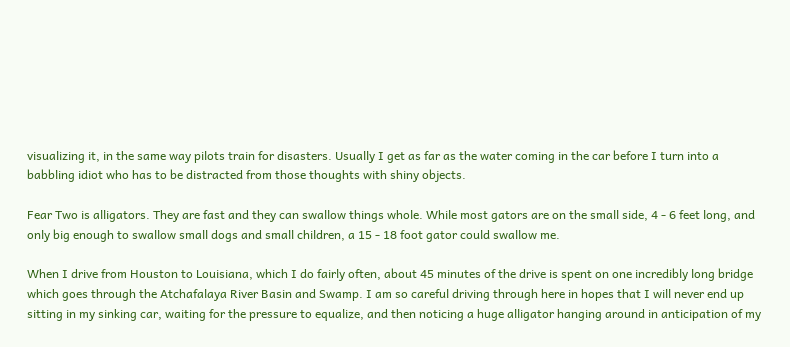visualizing it, in the same way pilots train for disasters. Usually I get as far as the water coming in the car before I turn into a babbling idiot who has to be distracted from those thoughts with shiny objects.

Fear Two is alligators. They are fast and they can swallow things whole. While most gators are on the small side, 4 - 6 feet long, and only big enough to swallow small dogs and small children, a 15 - 18 foot gator could swallow me.

When I drive from Houston to Louisiana, which I do fairly often, about 45 minutes of the drive is spent on one incredibly long bridge which goes through the Atchafalaya River Basin and Swamp. I am so careful driving through here in hopes that I will never end up sitting in my sinking car, waiting for the pressure to equalize, and then noticing a huge alligator hanging around in anticipation of my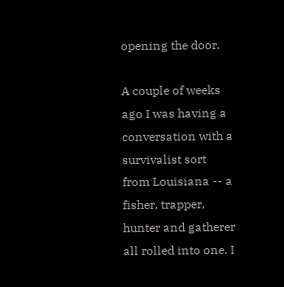opening the door.

A couple of weeks ago I was having a conversation with a survivalist sort from Louisiana -- a fisher, trapper, hunter and gatherer all rolled into one. I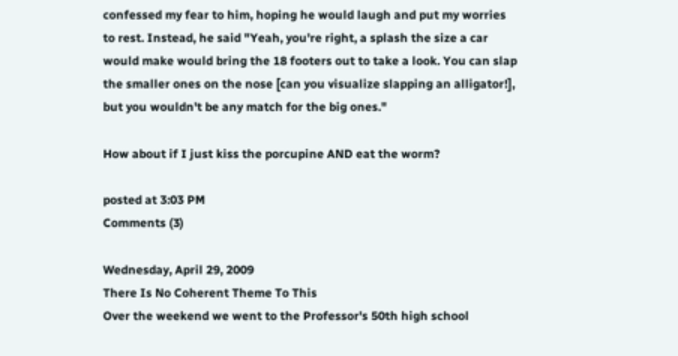confessed my fear to him, hoping he would laugh and put my worries to rest. Instead, he said "Yeah, you're right, a splash the size a car would make would bring the 18 footers out to take a look. You can slap the smaller ones on the nose [can you visualize slapping an alligator!], but you wouldn't be any match for the big ones."

How about if I just kiss the porcupine AND eat the worm?

posted at 3:03 PM
Comments (3)

Wednesday, April 29, 2009
There Is No Coherent Theme To This
Over the weekend we went to the Professor's 50th high school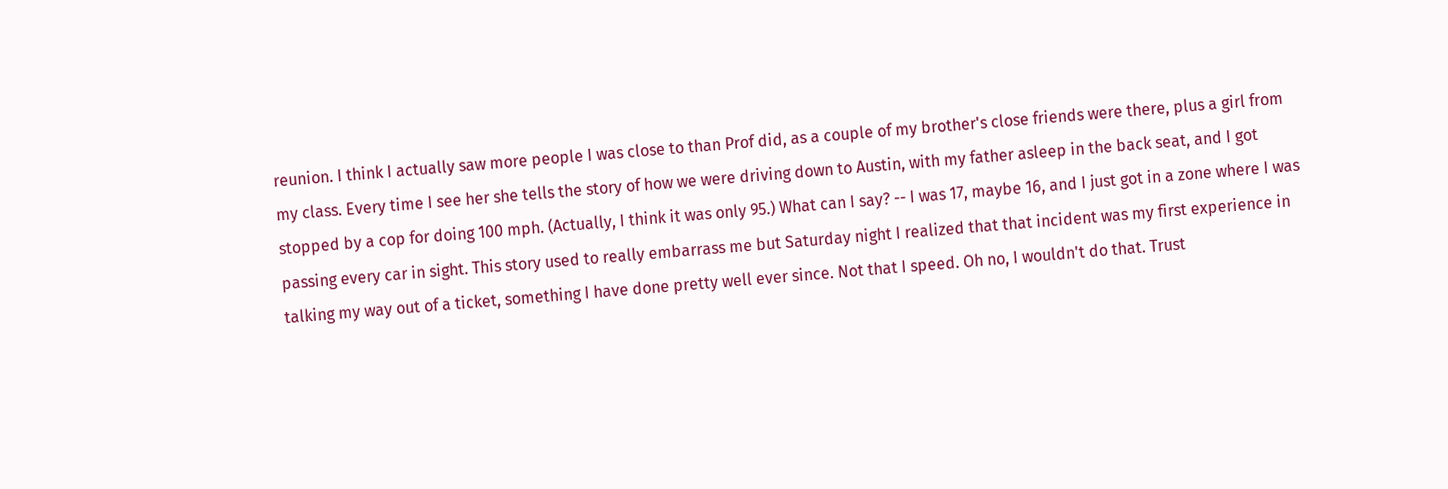reunion. I think I actually saw more people I was close to than Prof did, as a couple of my brother's close friends were there, plus a girl from my class. Every time I see her she tells the story of how we were driving down to Austin, with my father asleep in the back seat, and I got stopped by a cop for doing 100 mph. (Actually, I think it was only 95.) What can I say? -- I was 17, maybe 16, and I just got in a zone where I was passing every car in sight. This story used to really embarrass me but Saturday night I realized that that incident was my first experience in talking my way out of a ticket, something I have done pretty well ever since. Not that I speed. Oh no, I wouldn't do that. Trust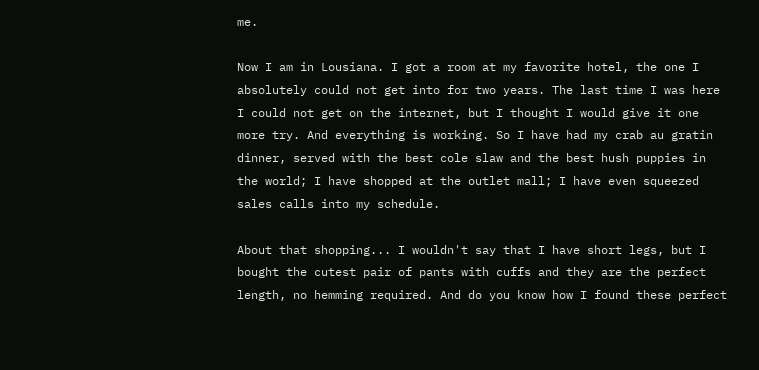me.

Now I am in Lousiana. I got a room at my favorite hotel, the one I absolutely could not get into for two years. The last time I was here I could not get on the internet, but I thought I would give it one more try. And everything is working. So I have had my crab au gratin dinner, served with the best cole slaw and the best hush puppies in the world; I have shopped at the outlet mall; I have even squeezed sales calls into my schedule.

About that shopping... I wouldn't say that I have short legs, but I bought the cutest pair of pants with cuffs and they are the perfect length, no hemming required. And do you know how I found these perfect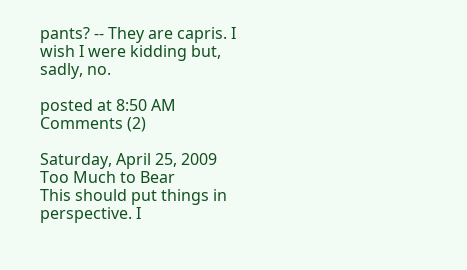pants? -- They are capris. I wish I were kidding but, sadly, no.

posted at 8:50 AM
Comments (2)

Saturday, April 25, 2009
Too Much to Bear
This should put things in perspective. I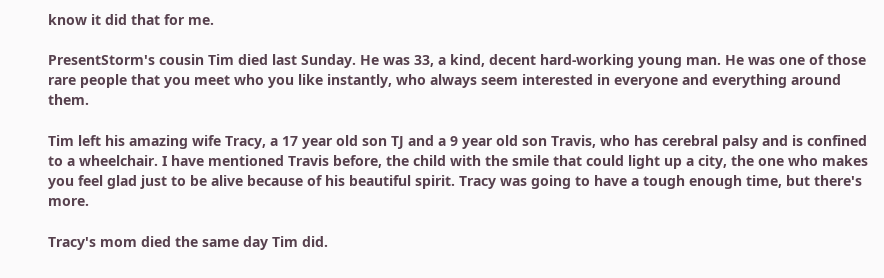know it did that for me.

PresentStorm's cousin Tim died last Sunday. He was 33, a kind, decent hard-working young man. He was one of those rare people that you meet who you like instantly, who always seem interested in everyone and everything around them.

Tim left his amazing wife Tracy, a 17 year old son TJ and a 9 year old son Travis, who has cerebral palsy and is confined to a wheelchair. I have mentioned Travis before, the child with the smile that could light up a city, the one who makes you feel glad just to be alive because of his beautiful spirit. Tracy was going to have a tough enough time, but there's more.

Tracy's mom died the same day Tim did.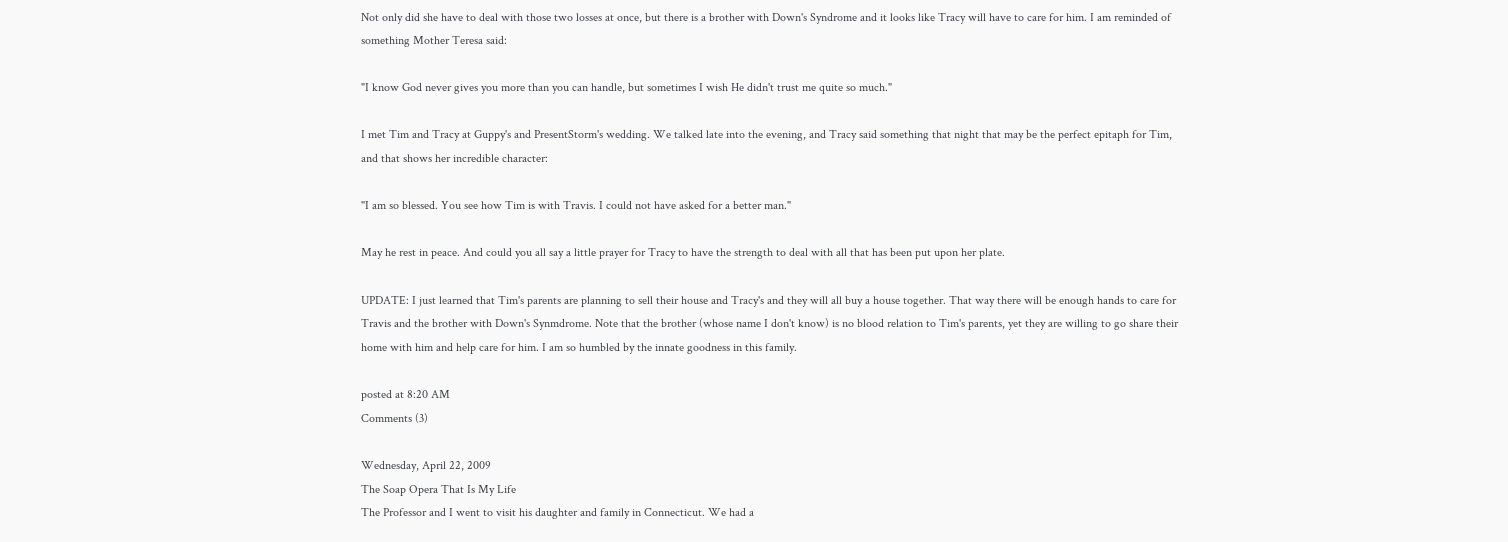Not only did she have to deal with those two losses at once, but there is a brother with Down's Syndrome and it looks like Tracy will have to care for him. I am reminded of something Mother Teresa said:

"I know God never gives you more than you can handle, but sometimes I wish He didn't trust me quite so much."

I met Tim and Tracy at Guppy's and PresentStorm's wedding. We talked late into the evening, and Tracy said something that night that may be the perfect epitaph for Tim, and that shows her incredible character:

"I am so blessed. You see how Tim is with Travis. I could not have asked for a better man."

May he rest in peace. And could you all say a little prayer for Tracy to have the strength to deal with all that has been put upon her plate.

UPDATE: I just learned that Tim's parents are planning to sell their house and Tracy's and they will all buy a house together. That way there will be enough hands to care for Travis and the brother with Down's Synmdrome. Note that the brother (whose name I don't know) is no blood relation to Tim's parents, yet they are willing to go share their home with him and help care for him. I am so humbled by the innate goodness in this family.

posted at 8:20 AM
Comments (3)

Wednesday, April 22, 2009
The Soap Opera That Is My Life
The Professor and I went to visit his daughter and family in Connecticut. We had a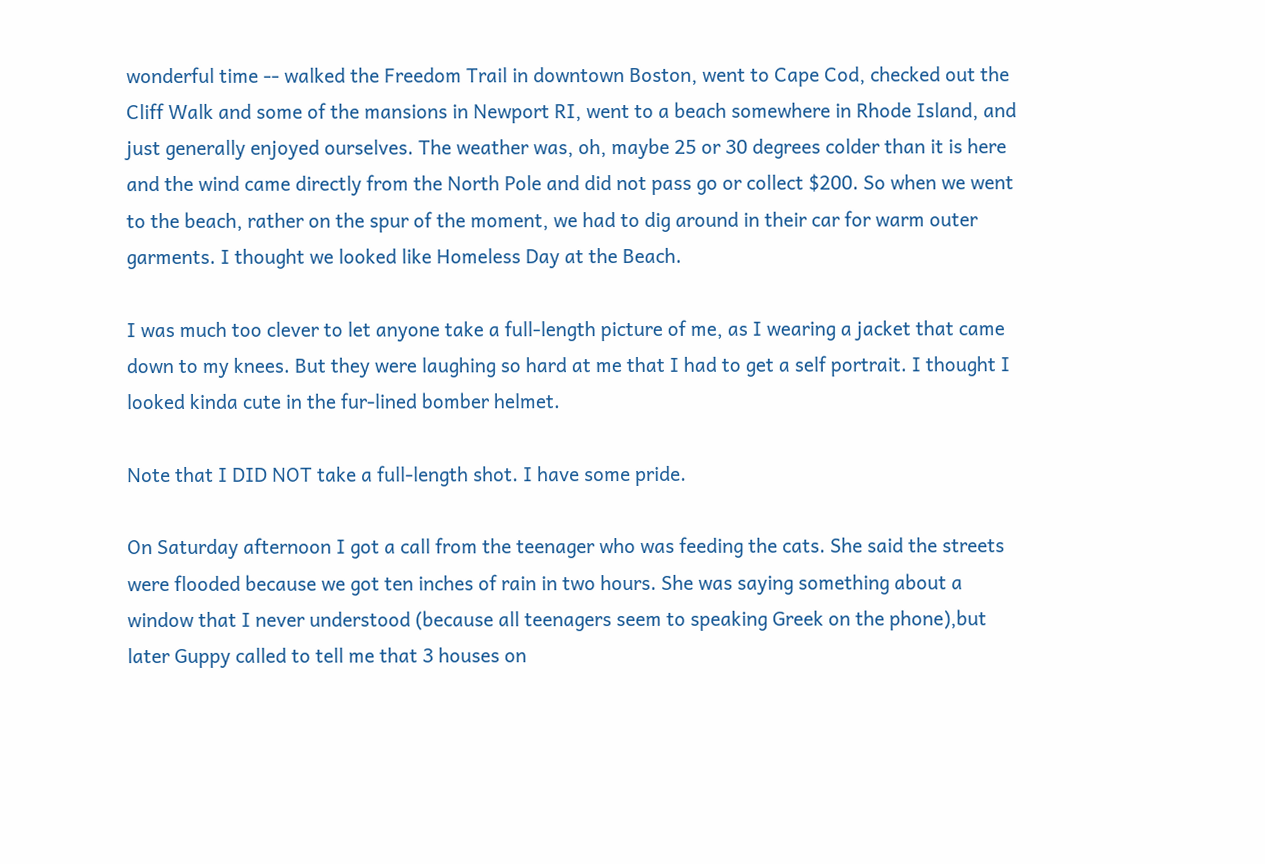wonderful time -- walked the Freedom Trail in downtown Boston, went to Cape Cod, checked out the Cliff Walk and some of the mansions in Newport RI, went to a beach somewhere in Rhode Island, and just generally enjoyed ourselves. The weather was, oh, maybe 25 or 30 degrees colder than it is here and the wind came directly from the North Pole and did not pass go or collect $200. So when we went to the beach, rather on the spur of the moment, we had to dig around in their car for warm outer garments. I thought we looked like Homeless Day at the Beach.

I was much too clever to let anyone take a full-length picture of me, as I wearing a jacket that came down to my knees. But they were laughing so hard at me that I had to get a self portrait. I thought I looked kinda cute in the fur-lined bomber helmet.

Note that I DID NOT take a full-length shot. I have some pride.

On Saturday afternoon I got a call from the teenager who was feeding the cats. She said the streets were flooded because we got ten inches of rain in two hours. She was saying something about a window that I never understood (because all teenagers seem to speaking Greek on the phone),but later Guppy called to tell me that 3 houses on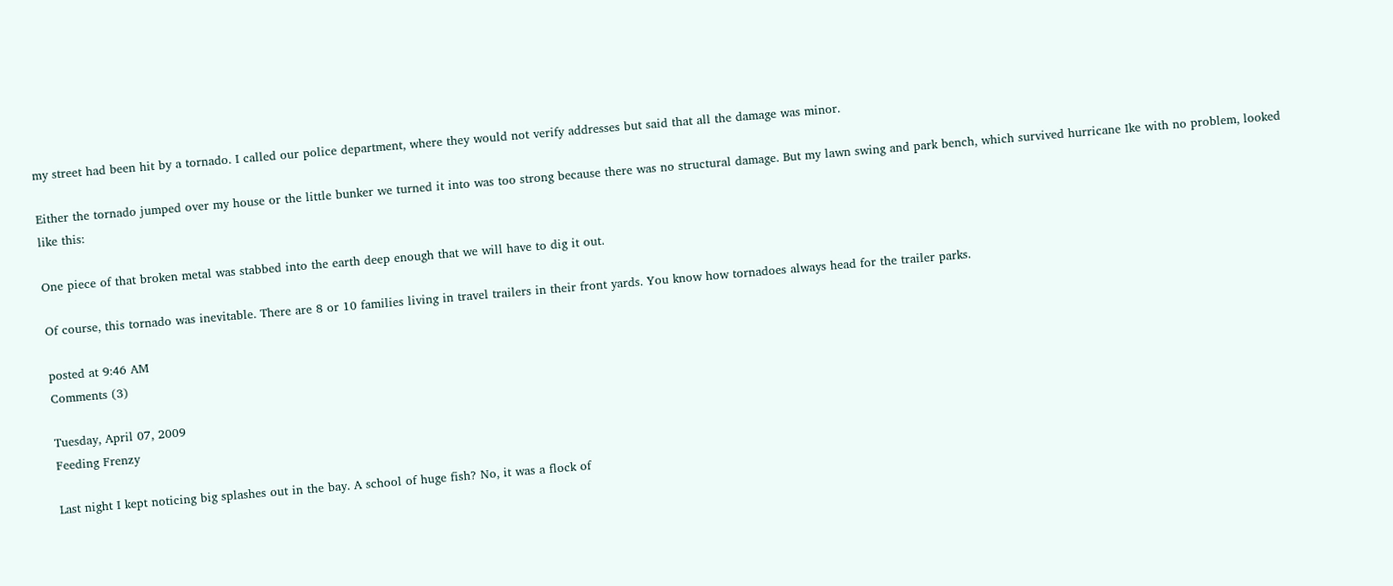my street had been hit by a tornado. I called our police department, where they would not verify addresses but said that all the damage was minor.

Either the tornado jumped over my house or the little bunker we turned it into was too strong because there was no structural damage. But my lawn swing and park bench, which survived hurricane Ike with no problem, looked like this:

One piece of that broken metal was stabbed into the earth deep enough that we will have to dig it out.

Of course, this tornado was inevitable. There are 8 or 10 families living in travel trailers in their front yards. You know how tornadoes always head for the trailer parks.

posted at 9:46 AM
Comments (3)

Tuesday, April 07, 2009
Feeding Frenzy

Last night I kept noticing big splashes out in the bay. A school of huge fish? No, it was a flock of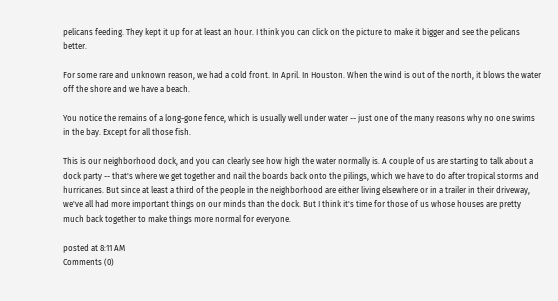pelicans feeding. They kept it up for at least an hour. I think you can click on the picture to make it bigger and see the pelicans better.

For some rare and unknown reason, we had a cold front. In April. In Houston. When the wind is out of the north, it blows the water off the shore and we have a beach.

You notice the remains of a long-gone fence, which is usually well under water -- just one of the many reasons why no one swims in the bay. Except for all those fish.

This is our neighborhood dock, and you can clearly see how high the water normally is. A couple of us are starting to talk about a dock party -- that's where we get together and nail the boards back onto the pilings, which we have to do after tropical storms and hurricanes. But since at least a third of the people in the neighborhood are either living elsewhere or in a trailer in their driveway, we've all had more important things on our minds than the dock. But I think it's time for those of us whose houses are pretty much back together to make things more normal for everyone.

posted at 8:11 AM
Comments (0)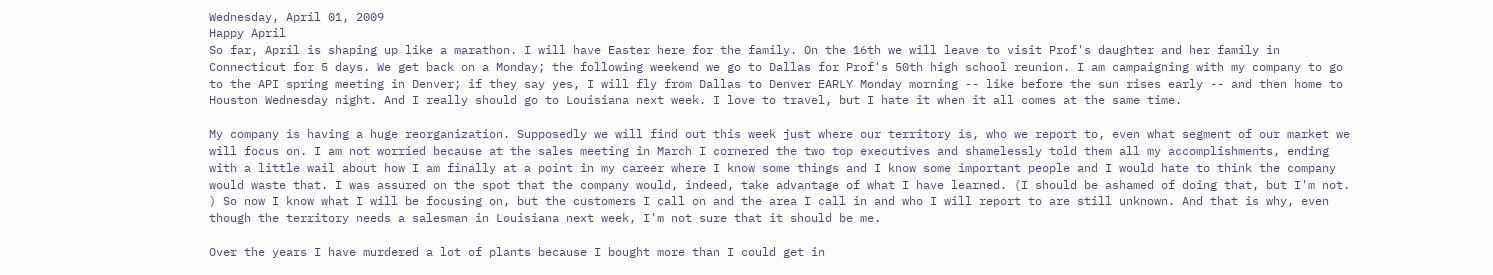Wednesday, April 01, 2009
Happy April
So far, April is shaping up like a marathon. I will have Easter here for the family. On the 16th we will leave to visit Prof's daughter and her family in Connecticut for 5 days. We get back on a Monday; the following weekend we go to Dallas for Prof's 50th high school reunion. I am campaigning with my company to go to the API spring meeting in Denver; if they say yes, I will fly from Dallas to Denver EARLY Monday morning -- like before the sun rises early -- and then home to Houston Wednesday night. And I really should go to Louisiana next week. I love to travel, but I hate it when it all comes at the same time.

My company is having a huge reorganization. Supposedly we will find out this week just where our territory is, who we report to, even what segment of our market we will focus on. I am not worried because at the sales meeting in March I cornered the two top executives and shamelessly told them all my accomplishments, ending with a little wail about how I am finally at a point in my career where I know some things and I know some important people and I would hate to think the company would waste that. I was assured on the spot that the company would, indeed, take advantage of what I have learned. (I should be ashamed of doing that, but I'm not. ) So now I know what I will be focusing on, but the customers I call on and the area I call in and who I will report to are still unknown. And that is why, even though the territory needs a salesman in Louisiana next week, I'm not sure that it should be me.

Over the years I have murdered a lot of plants because I bought more than I could get in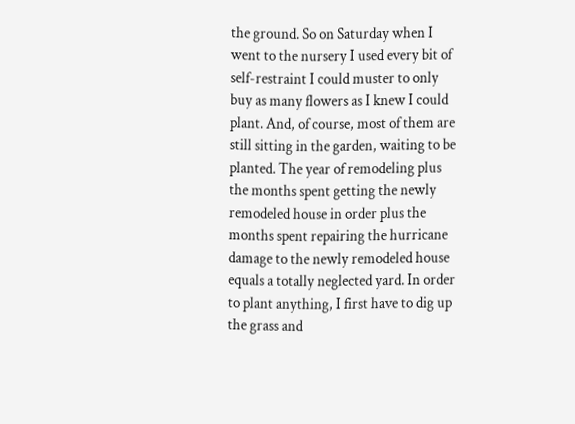the ground. So on Saturday when I went to the nursery I used every bit of self-restraint I could muster to only buy as many flowers as I knew I could plant. And, of course, most of them are still sitting in the garden, waiting to be planted. The year of remodeling plus the months spent getting the newly remodeled house in order plus the months spent repairing the hurricane damage to the newly remodeled house equals a totally neglected yard. In order to plant anything, I first have to dig up the grass and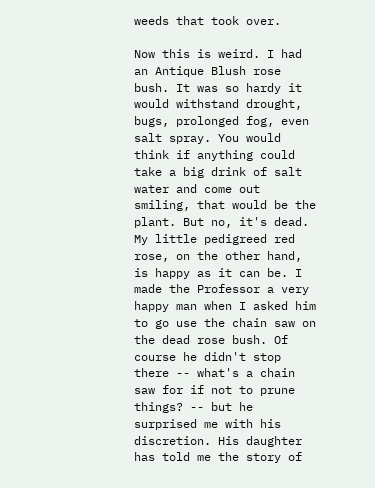weeds that took over.

Now this is weird. I had an Antique Blush rose bush. It was so hardy it would withstand drought, bugs, prolonged fog, even salt spray. You would think if anything could take a big drink of salt water and come out smiling, that would be the plant. But no, it's dead. My little pedigreed red rose, on the other hand, is happy as it can be. I made the Professor a very happy man when I asked him to go use the chain saw on the dead rose bush. Of course he didn't stop there -- what's a chain saw for if not to prune things? -- but he surprised me with his discretion. His daughter has told me the story of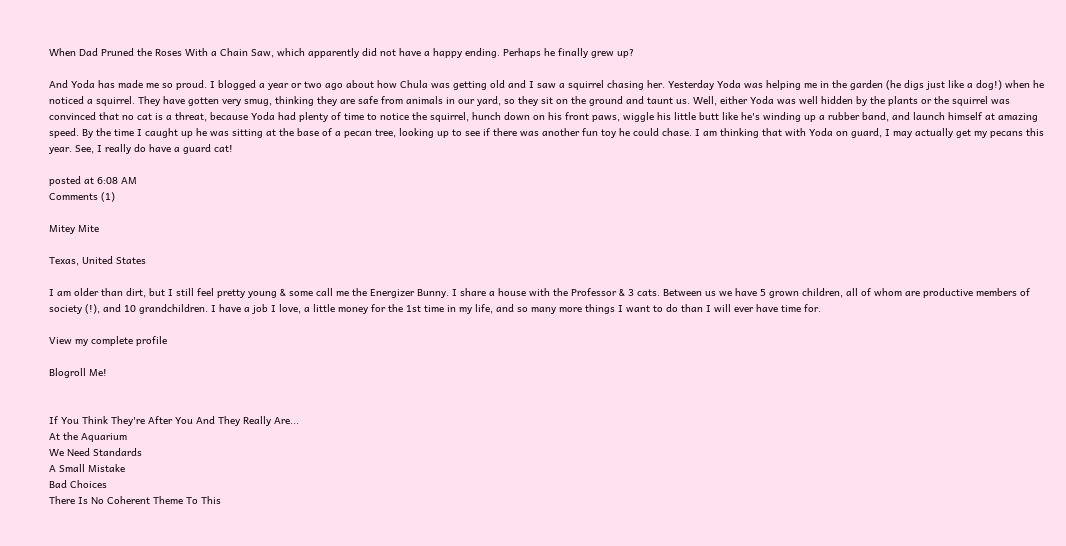When Dad Pruned the Roses With a Chain Saw, which apparently did not have a happy ending. Perhaps he finally grew up?

And Yoda has made me so proud. I blogged a year or two ago about how Chula was getting old and I saw a squirrel chasing her. Yesterday Yoda was helping me in the garden (he digs just like a dog!) when he noticed a squirrel. They have gotten very smug, thinking they are safe from animals in our yard, so they sit on the ground and taunt us. Well, either Yoda was well hidden by the plants or the squirrel was convinced that no cat is a threat, because Yoda had plenty of time to notice the squirrel, hunch down on his front paws, wiggle his little butt like he's winding up a rubber band, and launch himself at amazing speed. By the time I caught up he was sitting at the base of a pecan tree, looking up to see if there was another fun toy he could chase. I am thinking that with Yoda on guard, I may actually get my pecans this year. See, I really do have a guard cat!

posted at 6:08 AM
Comments (1)

Mitey Mite

Texas, United States

I am older than dirt, but I still feel pretty young & some call me the Energizer Bunny. I share a house with the Professor & 3 cats. Between us we have 5 grown children, all of whom are productive members of society (!), and 10 grandchildren. I have a job I love, a little money for the 1st time in my life, and so many more things I want to do than I will ever have time for.

View my complete profile

Blogroll Me!


If You Think They're After You And They Really Are...
At the Aquarium
We Need Standards
A Small Mistake
Bad Choices
There Is No Coherent Theme To This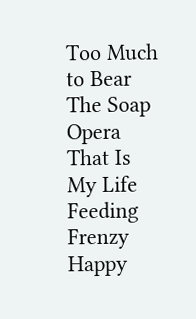Too Much to Bear
The Soap Opera That Is My Life
Feeding Frenzy
Happy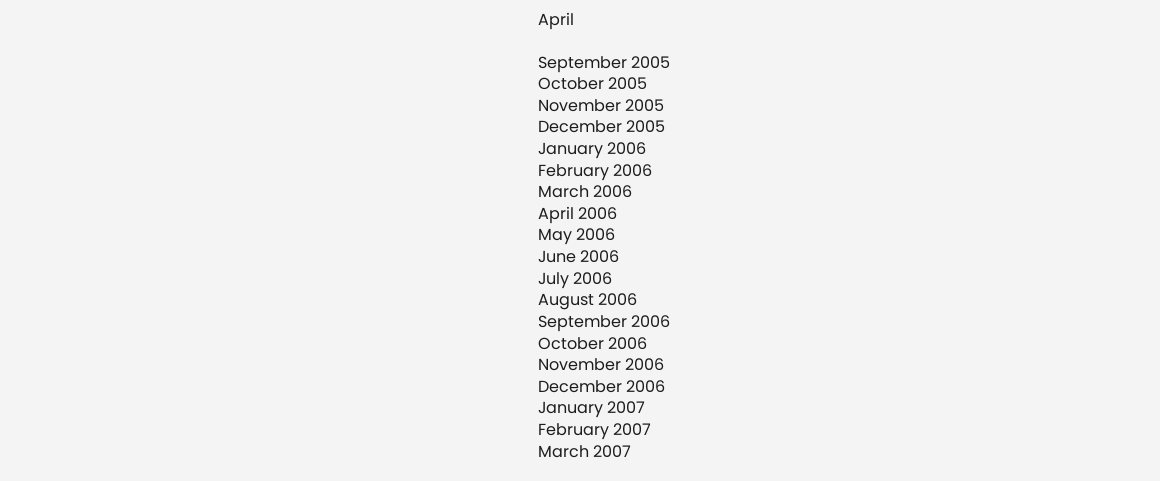April

September 2005
October 2005
November 2005
December 2005
January 2006
February 2006
March 2006
April 2006
May 2006
June 2006
July 2006
August 2006
September 2006
October 2006
November 2006
December 2006
January 2007
February 2007
March 2007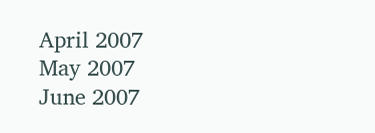April 2007
May 2007
June 2007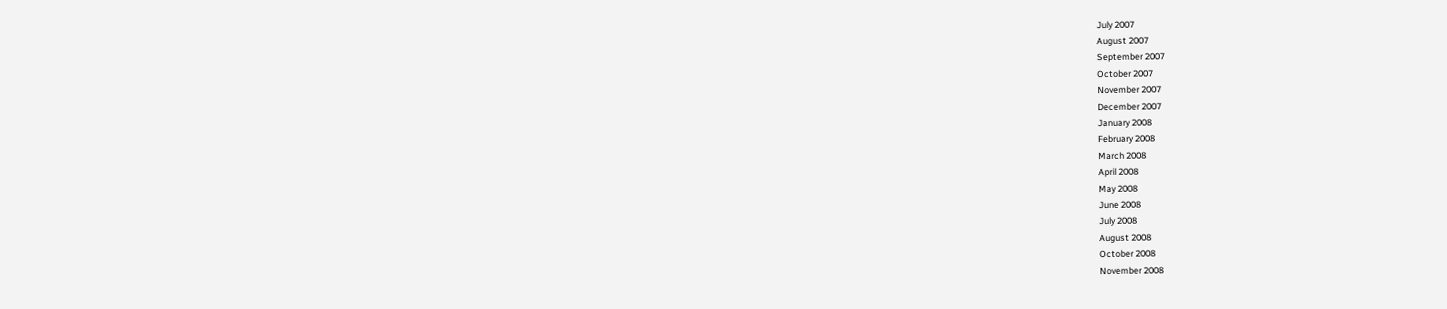July 2007
August 2007
September 2007
October 2007
November 2007
December 2007
January 2008
February 2008
March 2008
April 2008
May 2008
June 2008
July 2008
August 2008
October 2008
November 2008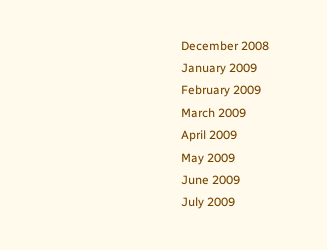December 2008
January 2009
February 2009
March 2009
April 2009
May 2009
June 2009
July 2009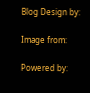Blog Design by:

Image from:

Powered by: